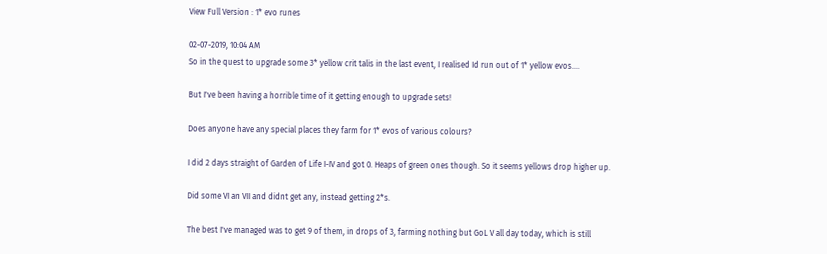View Full Version : 1* evo runes

02-07-2019, 10:04 AM
So in the quest to upgrade some 3* yellow crit talis in the last event, I realised Id run out of 1* yellow evos....

But I've been having a horrible time of it getting enough to upgrade sets!

Does anyone have any special places they farm for 1* evos of various colours?

I did 2 days straight of Garden of Life I-IV and got 0. Heaps of green ones though. So it seems yellows drop higher up.

Did some VI an VII and didnt get any, instead getting 2*s.

The best I've managed was to get 9 of them, in drops of 3, farming nothing but GoL V all day today, which is still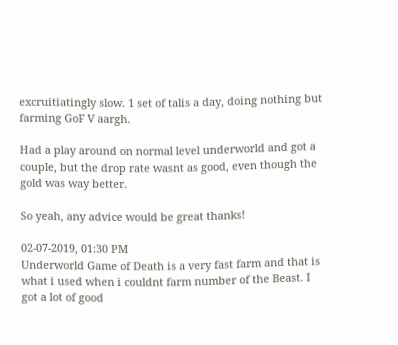excruitiatingly slow. 1 set of talis a day, doing nothing but farming GoF V aargh.

Had a play around on normal level underworld and got a couple, but the drop rate wasnt as good, even though the gold was way better.

So yeah, any advice would be great thanks!

02-07-2019, 01:30 PM
Underworld Game of Death is a very fast farm and that is what i used when i couldnt farm number of the Beast. I got a lot of good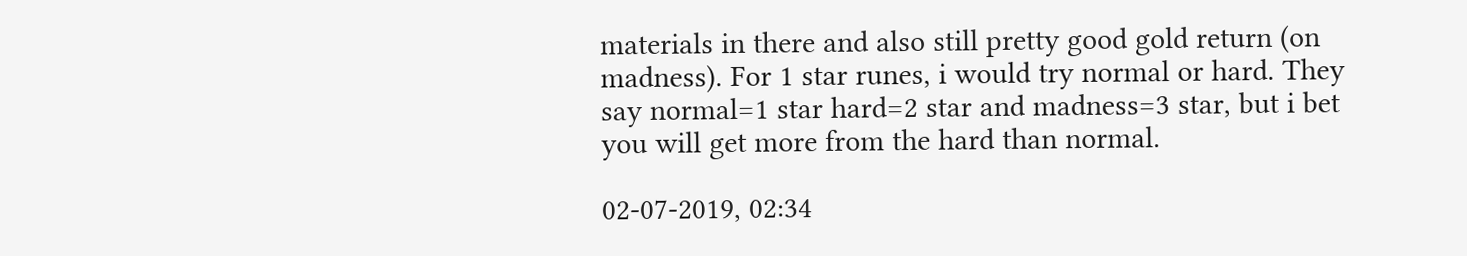materials in there and also still pretty good gold return (on madness). For 1 star runes, i would try normal or hard. They say normal=1 star hard=2 star and madness=3 star, but i bet you will get more from the hard than normal.

02-07-2019, 02:34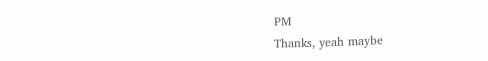PM
Thanks, yeah maybe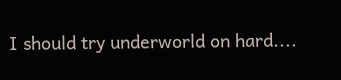I should try underworld on hard....